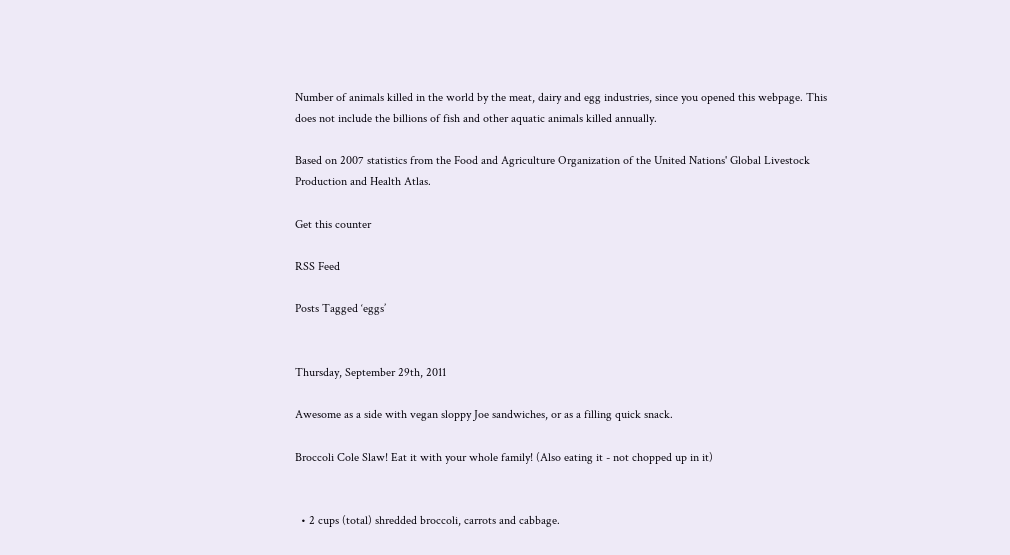Number of animals killed in the world by the meat, dairy and egg industries, since you opened this webpage. This does not include the billions of fish and other aquatic animals killed annually.

Based on 2007 statistics from the Food and Agriculture Organization of the United Nations' Global Livestock Production and Health Atlas.

Get this counter

RSS Feed

Posts Tagged ‘eggs’


Thursday, September 29th, 2011

Awesome as a side with vegan sloppy Joe sandwiches, or as a filling quick snack.

Broccoli Cole Slaw! Eat it with your whole family! (Also eating it - not chopped up in it)


  • 2 cups (total) shredded broccoli, carrots and cabbage.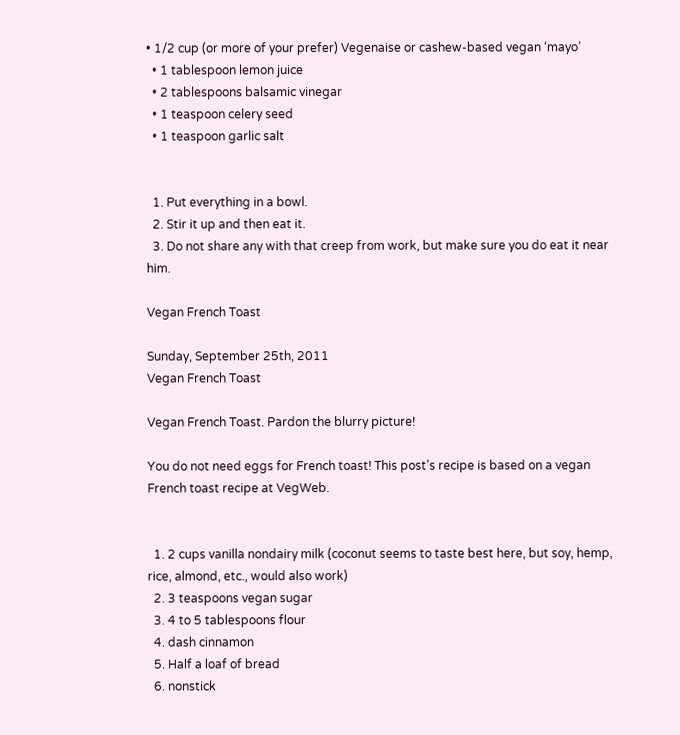• 1/2 cup (or more of your prefer) Vegenaise or cashew-based vegan ‘mayo’
  • 1 tablespoon lemon juice
  • 2 tablespoons balsamic vinegar
  • 1 teaspoon celery seed
  • 1 teaspoon garlic salt


  1. Put everything in a bowl.
  2. Stir it up and then eat it.
  3. Do not share any with that creep from work, but make sure you do eat it near him.

Vegan French Toast

Sunday, September 25th, 2011
Vegan French Toast

Vegan French Toast. Pardon the blurry picture!

You do not need eggs for French toast! This post’s recipe is based on a vegan French toast recipe at VegWeb.


  1. 2 cups vanilla nondairy milk (coconut seems to taste best here, but soy, hemp, rice, almond, etc., would also work)
  2. 3 teaspoons vegan sugar
  3. 4 to 5 tablespoons flour
  4. dash cinnamon
  5. Half a loaf of bread
  6. nonstick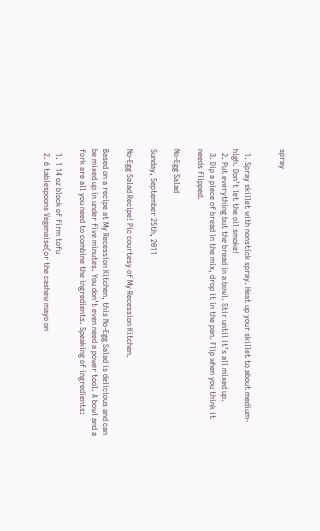spray


  1. Spray skillet with nonstick spray. Heat up your skillet to about medium-high. Don’t let the oil smoke!
  2. Put everything but the bread in a bowl. Stir until it’s all mixed up.
  3. Dip a piece of bread in the mix, drop it in the pan. Flip when you think it needs flipped.

No-Egg Salad

Sunday, September 25th, 2011

No-Egg Salad Recipe! Pic courtesy of My Recession Kitchen.

Based on a recipe at My Recession Kitchen, this No-Egg Salad is delicious and can be mixed up in under five minutes. You don’t even need a power tool. A bowl and a fork are all you need to combine the ingredients. Speaking of ingredients:

  1. 1 14 oz block of firm tofu
  2. 6 tablespoons Vegenaise(or the cashew mayo on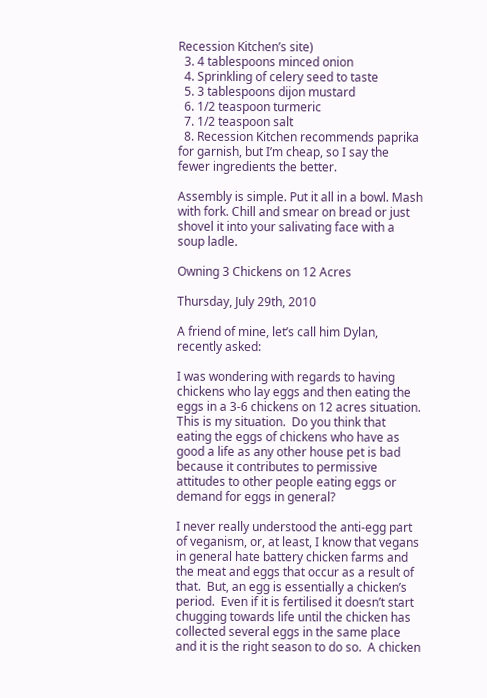Recession Kitchen’s site)
  3. 4 tablespoons minced onion
  4. Sprinkling of celery seed to taste
  5. 3 tablespoons dijon mustard
  6. 1/2 teaspoon turmeric
  7. 1/2 teaspoon salt
  8. Recession Kitchen recommends paprika for garnish, but I’m cheap, so I say the fewer ingredients the better.

Assembly is simple. Put it all in a bowl. Mash with fork. Chill and smear on bread or just shovel it into your salivating face with a soup ladle.

Owning 3 Chickens on 12 Acres

Thursday, July 29th, 2010

A friend of mine, let’s call him Dylan, recently asked:

I was wondering with regards to having chickens who lay eggs and then eating the eggs in a 3-6 chickens on 12 acres situation.  This is my situation.  Do you think that eating the eggs of chickens who have as good a life as any other house pet is bad because it contributes to permissive attitudes to other people eating eggs or demand for eggs in general?

I never really understood the anti-egg part of veganism, or, at least, I know that vegans in general hate battery chicken farms and the meat and eggs that occur as a result of that.  But, an egg is essentially a chicken’s period.  Even if it is fertilised it doesn’t start chugging towards life until the chicken has collected several eggs in the same place and it is the right season to do so.  A chicken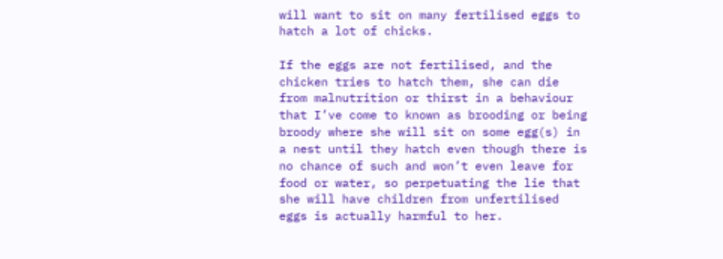will want to sit on many fertilised eggs to hatch a lot of chicks.

If the eggs are not fertilised, and the chicken tries to hatch them, she can die from malnutrition or thirst in a behaviour that I’ve come to known as brooding or being broody where she will sit on some egg(s) in a nest until they hatch even though there is no chance of such and won’t even leave for food or water, so perpetuating the lie that she will have children from unfertilised eggs is actually harmful to her.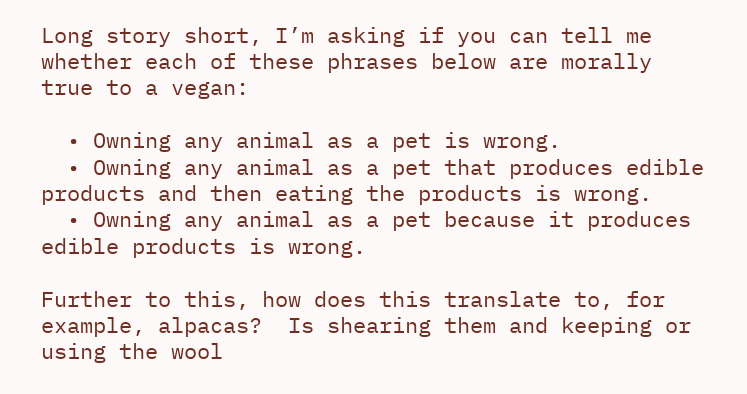Long story short, I’m asking if you can tell me whether each of these phrases below are morally true to a vegan:

  • Owning any animal as a pet is wrong.
  • Owning any animal as a pet that produces edible products and then eating the products is wrong.
  • Owning any animal as a pet because it produces edible products is wrong.

Further to this, how does this translate to, for example, alpacas?  Is shearing them and keeping or using the wool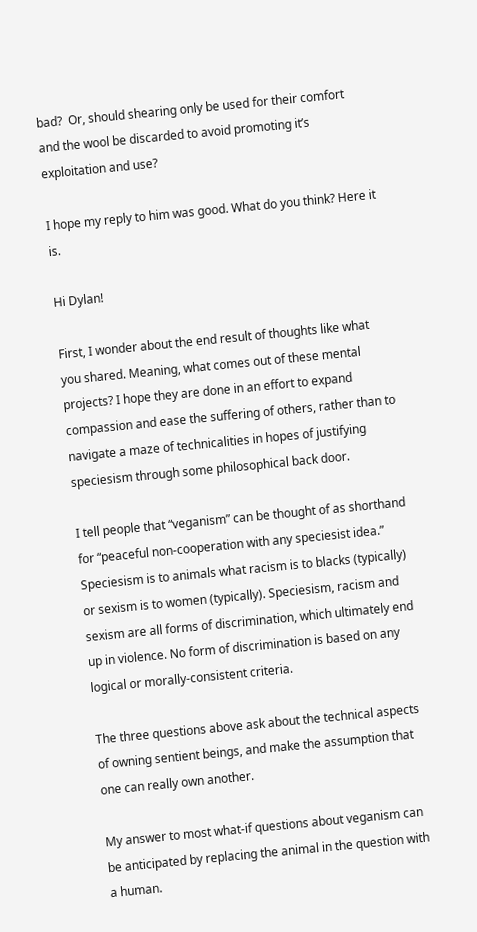bad?  Or, should shearing only be used for their comfort and the wool be discarded to avoid promoting it’s exploitation and use?

I hope my reply to him was good. What do you think? Here it is.

Hi Dylan!

First, I wonder about the end result of thoughts like what you shared. Meaning, what comes out of these mental projects? I hope they are done in an effort to expand compassion and ease the suffering of others, rather than to navigate a maze of technicalities in hopes of justifying speciesism through some philosophical back door.

I tell people that “veganism” can be thought of as shorthand for “peaceful non-cooperation with any speciesist idea.” Speciesism is to animals what racism is to blacks (typically) or sexism is to women (typically). Speciesism, racism and sexism are all forms of discrimination, which ultimately end up in violence. No form of discrimination is based on any logical or morally-consistent criteria.

The three questions above ask about the technical aspects of owning sentient beings, and make the assumption that one can really own another.

My answer to most what-if questions about veganism can be anticipated by replacing the animal in the question with a human.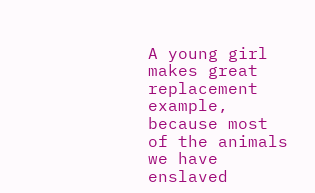A young girl makes great replacement example, because most of the animals we have enslaved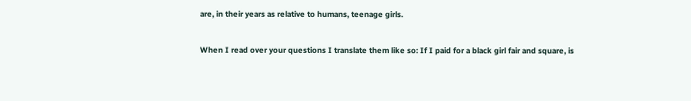are, in their years as relative to humans, teenage girls.

When I read over your questions I translate them like so: If I paid for a black girl fair and square, is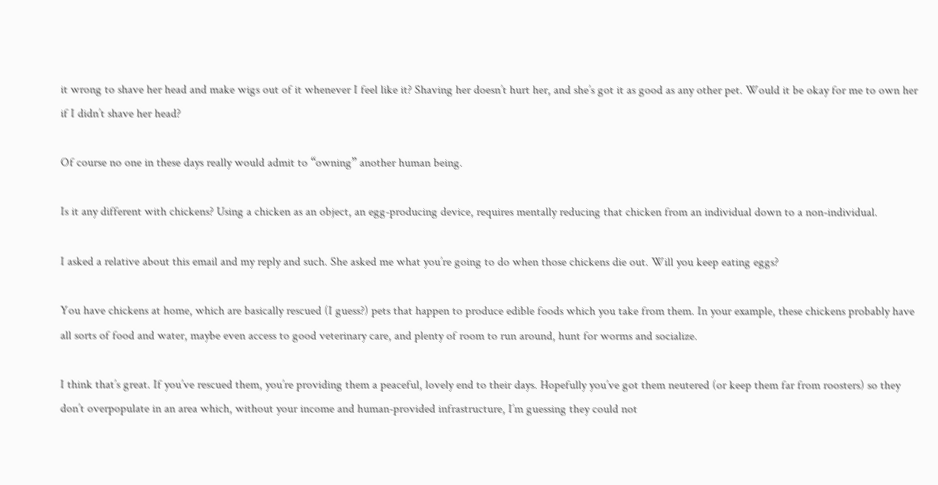it wrong to shave her head and make wigs out of it whenever I feel like it? Shaving her doesn’t hurt her, and she’s got it as good as any other pet. Would it be okay for me to own her if I didn’t shave her head?

Of course no one in these days really would admit to “owning” another human being.

Is it any different with chickens? Using a chicken as an object, an egg-producing device, requires mentally reducing that chicken from an individual down to a non-individual.

I asked a relative about this email and my reply and such. She asked me what you’re going to do when those chickens die out. Will you keep eating eggs?

You have chickens at home, which are basically rescued (I guess?) pets that happen to produce edible foods which you take from them. In your example, these chickens probably have all sorts of food and water, maybe even access to good veterinary care, and plenty of room to run around, hunt for worms and socialize.

I think that’s great. If you’ve rescued them, you’re providing them a peaceful, lovely end to their days. Hopefully you’ve got them neutered (or keep them far from roosters) so they don’t overpopulate in an area which, without your income and human-provided infrastructure, I’m guessing they could not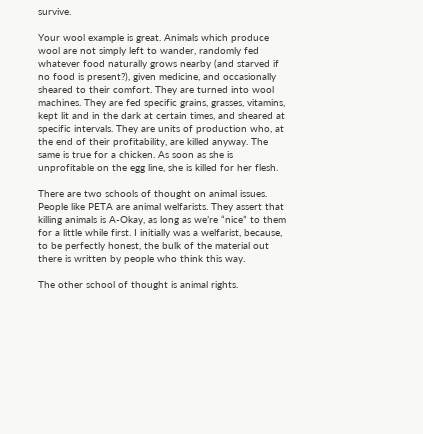survive.

Your wool example is great. Animals which produce wool are not simply left to wander, randomly fed whatever food naturally grows nearby (and starved if no food is present?), given medicine, and occasionally sheared to their comfort. They are turned into wool machines. They are fed specific grains, grasses, vitamins, kept lit and in the dark at certain times, and sheared at specific intervals. They are units of production who, at the end of their profitability, are killed anyway. The same is true for a chicken. As soon as she is unprofitable on the egg line, she is killed for her flesh.

There are two schools of thought on animal issues. People like PETA are animal welfarists. They assert that killing animals is A-Okay, as long as we’re “nice” to them for a little while first. I initially was a welfarist, because, to be perfectly honest, the bulk of the material out there is written by people who think this way.

The other school of thought is animal rights.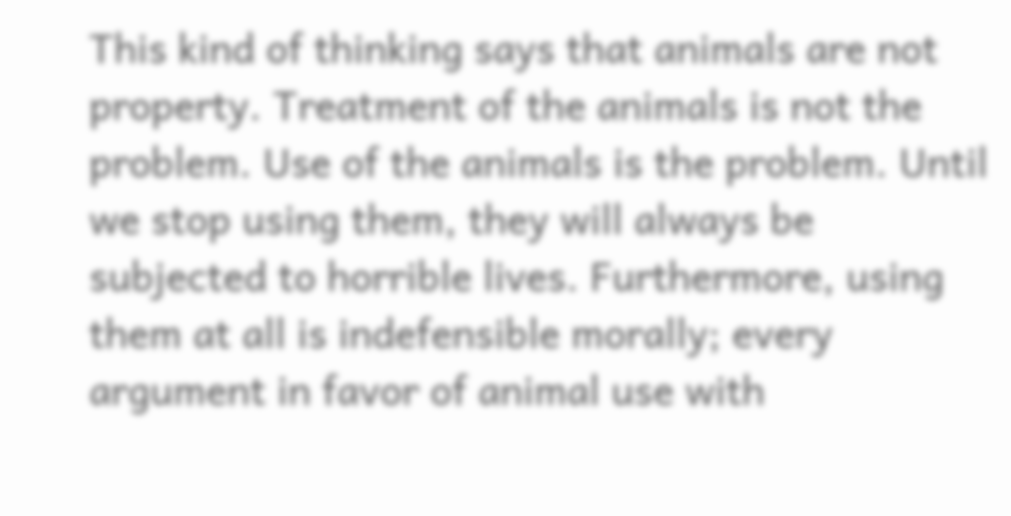This kind of thinking says that animals are not property. Treatment of the animals is not the problem. Use of the animals is the problem. Until we stop using them, they will always be subjected to horrible lives. Furthermore, using them at all is indefensible morally; every argument in favor of animal use with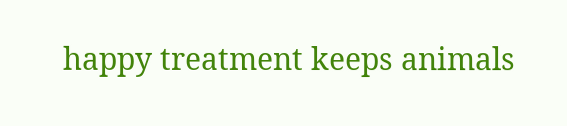happy treatment keeps animals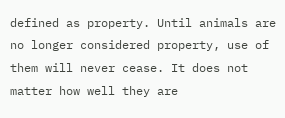defined as property. Until animals are no longer considered property, use of them will never cease. It does not matter how well they are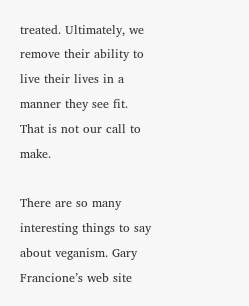treated. Ultimately, we remove their ability to live their lives in a manner they see fit. That is not our call to make.

There are so many interesting things to say about veganism. Gary Francione’s web site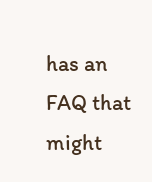has an FAQ that might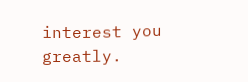interest you greatly.